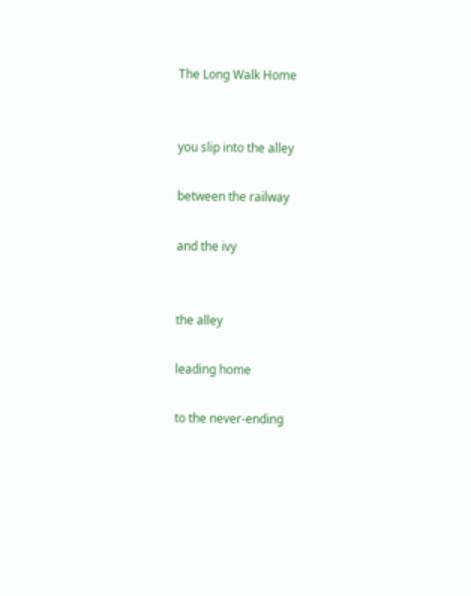The Long Walk Home


you slip into the alley

between the railway

and the ivy


the alley

leading home

to the never-ending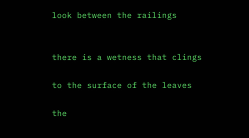look between the railings


there is a wetness that clings

to the surface of the leaves

the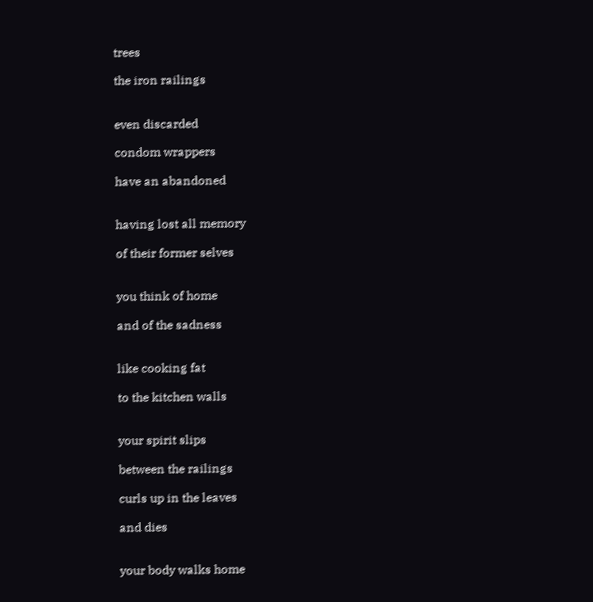trees

the iron railings


even discarded

condom wrappers

have an abandoned


having lost all memory

of their former selves


you think of home

and of the sadness


like cooking fat

to the kitchen walls


your spirit slips

between the railings

curls up in the leaves

and dies


your body walks home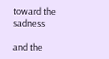toward the sadness

and the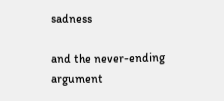sadness

and the never-ending argument